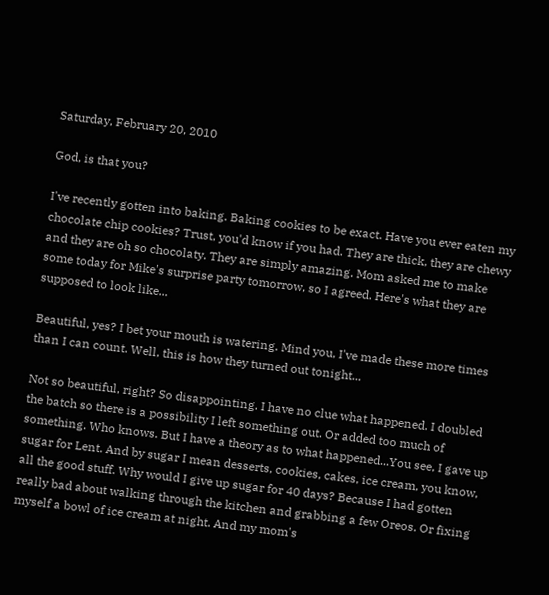Saturday, February 20, 2010

God, is that you?

I've recently gotten into baking. Baking cookies to be exact. Have you ever eaten my chocolate chip cookies? Trust, you'd know if you had. They are thick, they are chewy and they are oh so chocolaty. They are simply amazing. Mom asked me to make some today for Mike's surprise party tomorrow, so I agreed. Here's what they are supposed to look like...

Beautiful, yes? I bet your mouth is watering. Mind you, I've made these more times than I can count. Well, this is how they turned out tonight...

Not so beautiful, right? So disappointing. I have no clue what happened. I doubled the batch so there is a possibility I left something out. Or added too much of something. Who knows. But I have a theory as to what happened...You see, I gave up sugar for Lent. And by sugar I mean desserts, cookies, cakes, ice cream, you know, all the good stuff. Why would I give up sugar for 40 days? Because I had gotten really bad about walking through the kitchen and grabbing a few Oreos. Or fixing myself a bowl of ice cream at night. And my mom's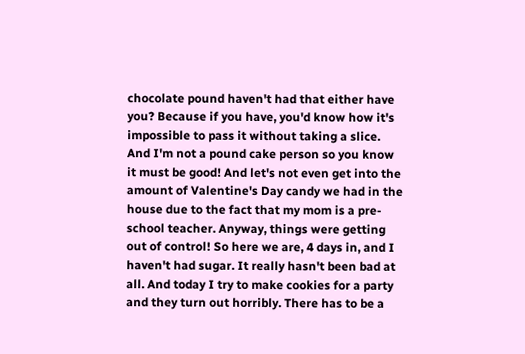chocolate pound haven't had that either have you? Because if you have, you'd know how it's impossible to pass it without taking a slice. And I'm not a pound cake person so you know it must be good! And let's not even get into the amount of Valentine's Day candy we had in the house due to the fact that my mom is a pre-school teacher. Anyway, things were getting out of control! So here we are, 4 days in, and I haven't had sugar. It really hasn't been bad at all. And today I try to make cookies for a party and they turn out horribly. There has to be a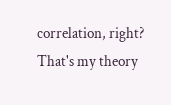correlation, right? That's my theory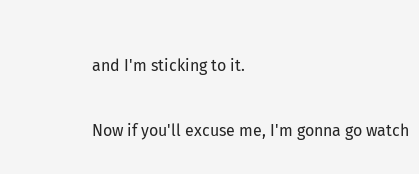and I'm sticking to it.

Now if you'll excuse me, I'm gonna go watch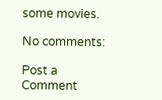some movies.

No comments:

Post a Comment